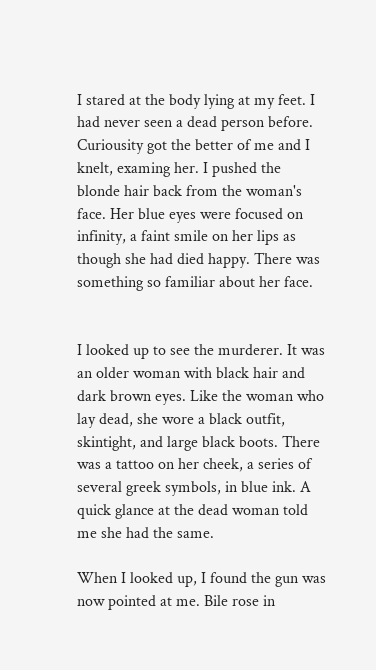I stared at the body lying at my feet. I had never seen a dead person before. Curiousity got the better of me and I knelt, examing her. I pushed the blonde hair back from the woman's face. Her blue eyes were focused on infinity, a faint smile on her lips as though she had died happy. There was something so familiar about her face.


I looked up to see the murderer. It was an older woman with black hair and dark brown eyes. Like the woman who lay dead, she wore a black outfit, skintight, and large black boots. There was a tattoo on her cheek, a series of several greek symbols, in blue ink. A quick glance at the dead woman told me she had the same.

When I looked up, I found the gun was now pointed at me. Bile rose in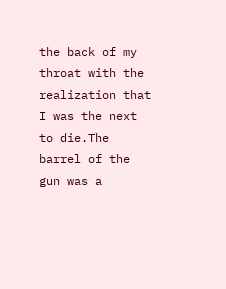the back of my throat with the realization that I was the next to die.The barrel of the gun was a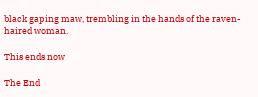black gaping maw, trembling in the hands of the raven-haired woman.

This ends now

The End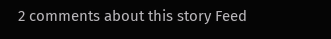2 comments about this story Feed